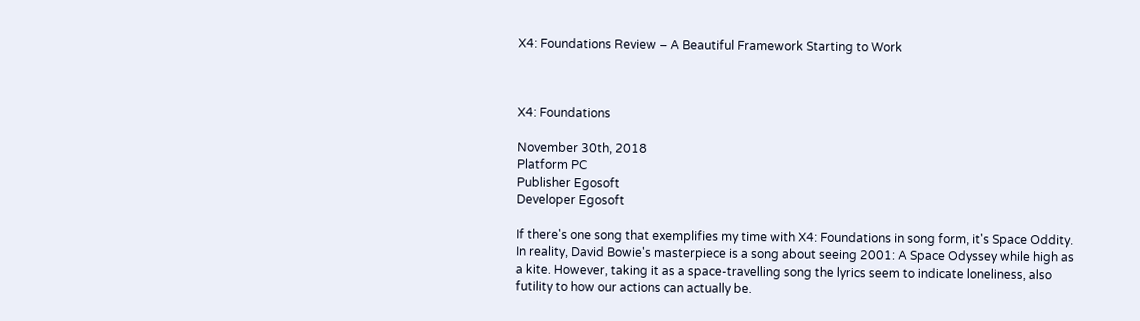X4: Foundations Review – A Beautiful Framework Starting to Work



X4: Foundations

November 30th, 2018
Platform PC
Publisher Egosoft
Developer Egosoft

If there's one song that exemplifies my time with X4: Foundations in song form, it's Space Oddity. In reality, David Bowie's masterpiece is a song about seeing 2001: A Space Odyssey while high as a kite. However, taking it as a space-travelling song the lyrics seem to indicate loneliness, also futility to how our actions can actually be.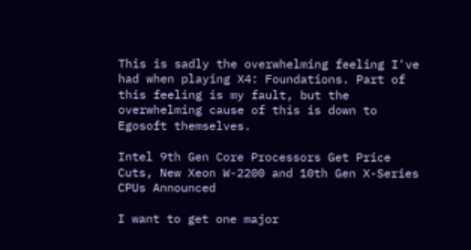This is sadly the overwhelming feeling I've had when playing X4: Foundations. Part of this feeling is my fault, but the overwhelming cause of this is down to Egosoft themselves.

Intel 9th Gen Core Processors Get Price Cuts, New Xeon W-2200 and 10th Gen X-Series CPUs Announced

I want to get one major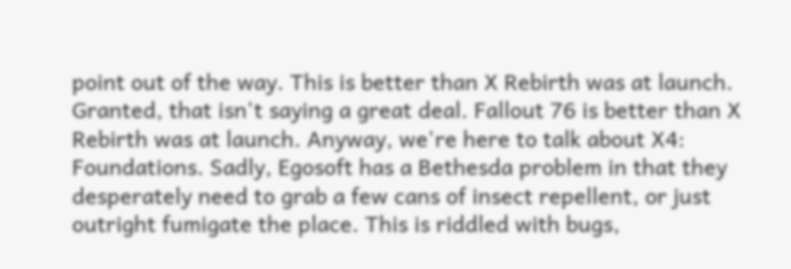point out of the way. This is better than X Rebirth was at launch. Granted, that isn't saying a great deal. Fallout 76 is better than X Rebirth was at launch. Anyway, we're here to talk about X4: Foundations. Sadly, Egosoft has a Bethesda problem in that they desperately need to grab a few cans of insect repellent, or just outright fumigate the place. This is riddled with bugs,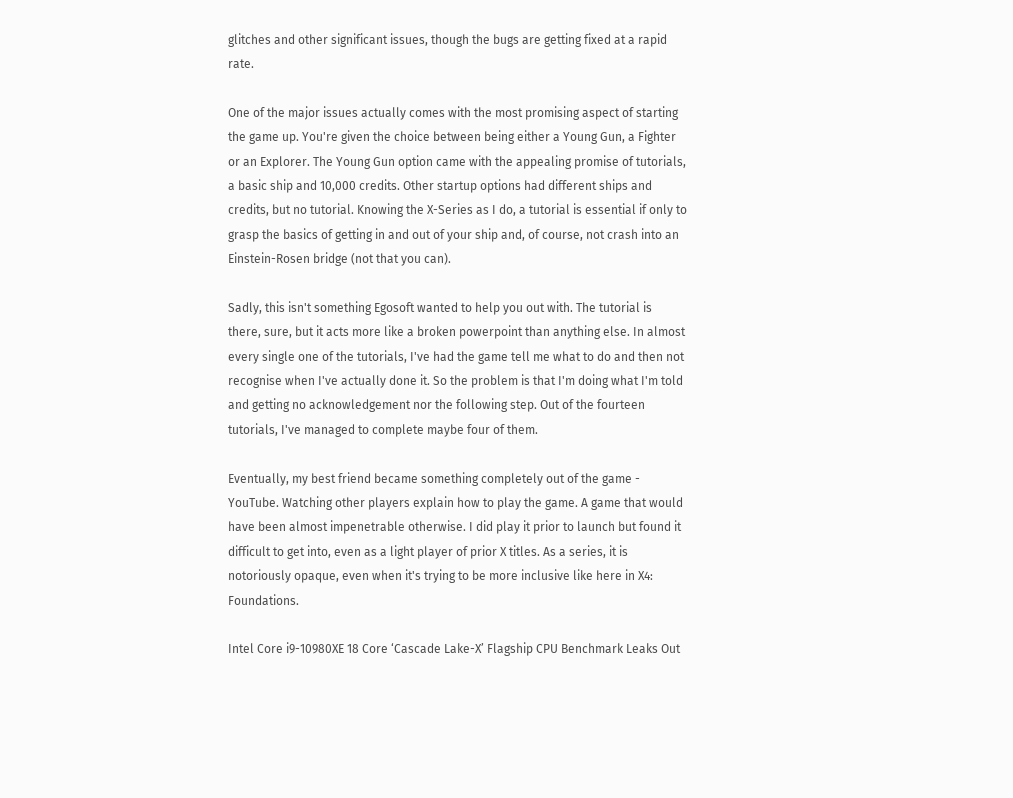glitches and other significant issues, though the bugs are getting fixed at a rapid rate.

One of the major issues actually comes with the most promising aspect of starting the game up. You're given the choice between being either a Young Gun, a Fighter or an Explorer. The Young Gun option came with the appealing promise of tutorials, a basic ship and 10,000 credits. Other startup options had different ships and credits, but no tutorial. Knowing the X-Series as I do, a tutorial is essential if only to grasp the basics of getting in and out of your ship and, of course, not crash into an Einstein-Rosen bridge (not that you can).

Sadly, this isn't something Egosoft wanted to help you out with. The tutorial is there, sure, but it acts more like a broken powerpoint than anything else. In almost every single one of the tutorials, I've had the game tell me what to do and then not recognise when I've actually done it. So the problem is that I'm doing what I'm told and getting no acknowledgement nor the following step. Out of the fourteen tutorials, I've managed to complete maybe four of them.

Eventually, my best friend became something completely out of the game - YouTube. Watching other players explain how to play the game. A game that would have been almost impenetrable otherwise. I did play it prior to launch but found it difficult to get into, even as a light player of prior X titles. As a series, it is notoriously opaque, even when it's trying to be more inclusive like here in X4: Foundations.

Intel Core i9-10980XE 18 Core ‘Cascade Lake-X’ Flagship CPU Benchmark Leaks Out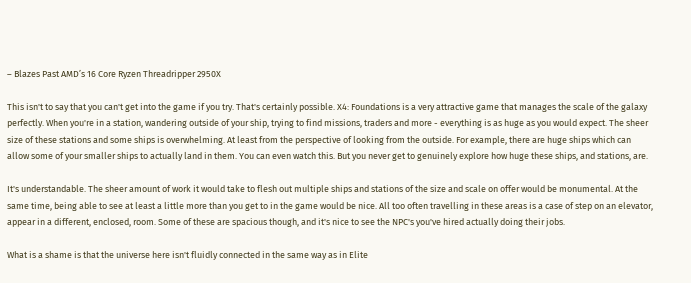– Blazes Past AMD’s 16 Core Ryzen Threadripper 2950X

This isn't to say that you can't get into the game if you try. That's certainly possible. X4: Foundations is a very attractive game that manages the scale of the galaxy perfectly. When you're in a station, wandering outside of your ship, trying to find missions, traders and more - everything is as huge as you would expect. The sheer size of these stations and some ships is overwhelming. At least from the perspective of looking from the outside. For example, there are huge ships which can allow some of your smaller ships to actually land in them. You can even watch this. But you never get to genuinely explore how huge these ships, and stations, are.

It's understandable. The sheer amount of work it would take to flesh out multiple ships and stations of the size and scale on offer would be monumental. At the same time, being able to see at least a little more than you get to in the game would be nice. All too often travelling in these areas is a case of step on an elevator, appear in a different, enclosed, room. Some of these are spacious though, and it's nice to see the NPC's you've hired actually doing their jobs.

What is a shame is that the universe here isn't fluidly connected in the same way as in Elite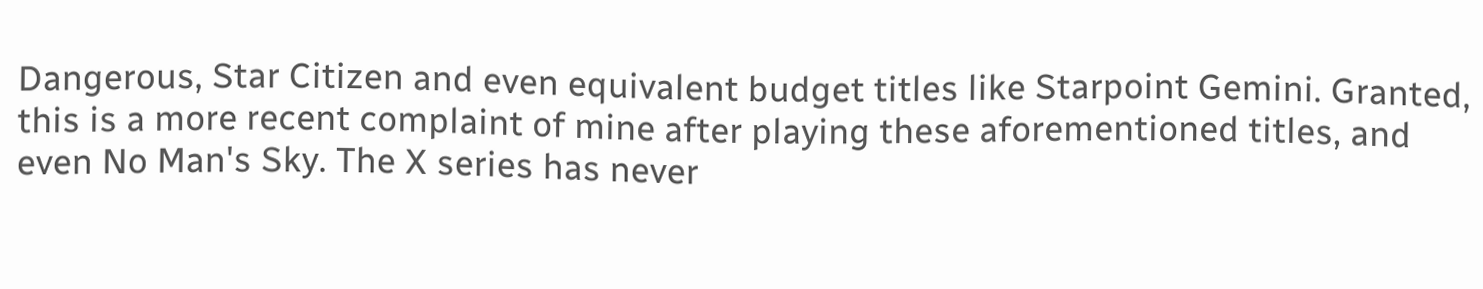Dangerous, Star Citizen and even equivalent budget titles like Starpoint Gemini. Granted, this is a more recent complaint of mine after playing these aforementioned titles, and even No Man's Sky. The X series has never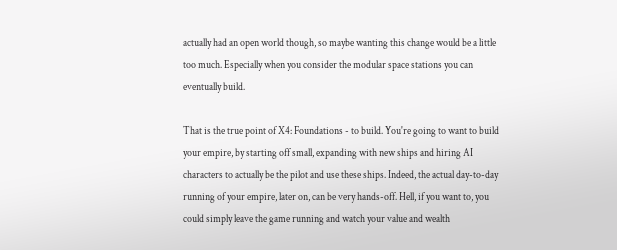actually had an open world though, so maybe wanting this change would be a little too much. Especially when you consider the modular space stations you can eventually build.

That is the true point of X4: Foundations - to build. You're going to want to build your empire, by starting off small, expanding with new ships and hiring AI characters to actually be the pilot and use these ships. Indeed, the actual day-to-day running of your empire, later on, can be very hands-off. Hell, if you want to, you could simply leave the game running and watch your value and wealth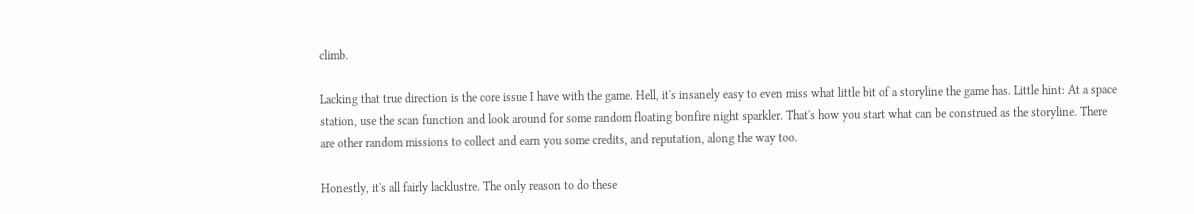climb.

Lacking that true direction is the core issue I have with the game. Hell, it's insanely easy to even miss what little bit of a storyline the game has. Little hint: At a space station, use the scan function and look around for some random floating bonfire night sparkler. That's how you start what can be construed as the storyline. There are other random missions to collect and earn you some credits, and reputation, along the way too.

Honestly, it's all fairly lacklustre. The only reason to do these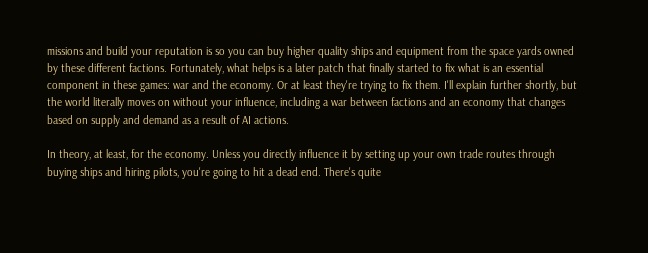missions and build your reputation is so you can buy higher quality ships and equipment from the space yards owned by these different factions. Fortunately, what helps is a later patch that finally started to fix what is an essential component in these games: war and the economy. Or at least they're trying to fix them. I'll explain further shortly, but the world literally moves on without your influence, including a war between factions and an economy that changes based on supply and demand as a result of AI actions.

In theory, at least, for the economy. Unless you directly influence it by setting up your own trade routes through buying ships and hiring pilots, you're going to hit a dead end. There's quite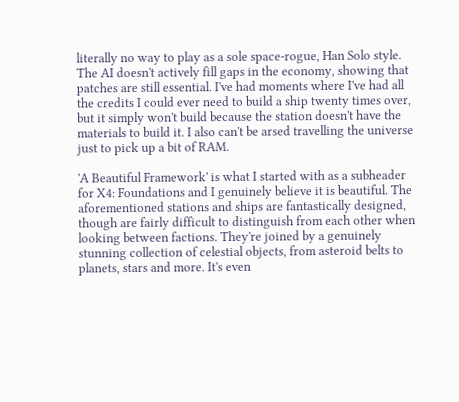literally no way to play as a sole space-rogue, Han Solo style. The AI doesn't actively fill gaps in the economy, showing that patches are still essential. I've had moments where I've had all the credits I could ever need to build a ship twenty times over, but it simply won't build because the station doesn't have the materials to build it. I also can't be arsed travelling the universe just to pick up a bit of RAM.

'A Beautiful Framework' is what I started with as a subheader for X4: Foundations and I genuinely believe it is beautiful. The aforementioned stations and ships are fantastically designed, though are fairly difficult to distinguish from each other when looking between factions. They're joined by a genuinely stunning collection of celestial objects, from asteroid belts to planets, stars and more. It's even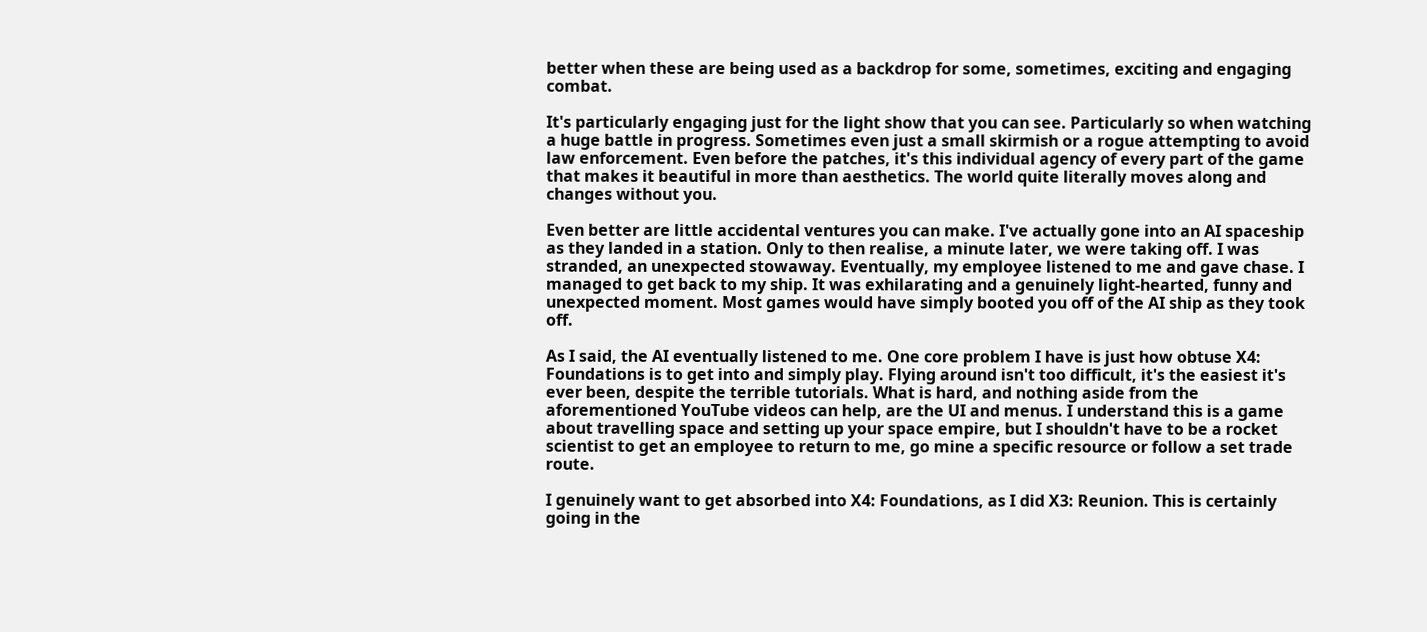better when these are being used as a backdrop for some, sometimes, exciting and engaging combat.

It's particularly engaging just for the light show that you can see. Particularly so when watching a huge battle in progress. Sometimes even just a small skirmish or a rogue attempting to avoid law enforcement. Even before the patches, it's this individual agency of every part of the game that makes it beautiful in more than aesthetics. The world quite literally moves along and changes without you.

Even better are little accidental ventures you can make. I've actually gone into an AI spaceship as they landed in a station. Only to then realise, a minute later, we were taking off. I was stranded, an unexpected stowaway. Eventually, my employee listened to me and gave chase. I managed to get back to my ship. It was exhilarating and a genuinely light-hearted, funny and unexpected moment. Most games would have simply booted you off of the AI ship as they took off.

As I said, the AI eventually listened to me. One core problem I have is just how obtuse X4: Foundations is to get into and simply play. Flying around isn't too difficult, it's the easiest it's ever been, despite the terrible tutorials. What is hard, and nothing aside from the aforementioned YouTube videos can help, are the UI and menus. I understand this is a game about travelling space and setting up your space empire, but I shouldn't have to be a rocket scientist to get an employee to return to me, go mine a specific resource or follow a set trade route.

I genuinely want to get absorbed into X4: Foundations, as I did X3: Reunion. This is certainly going in the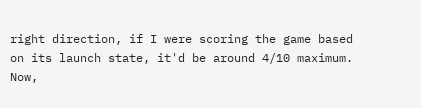right direction, if I were scoring the game based on its launch state, it'd be around 4/10 maximum. Now,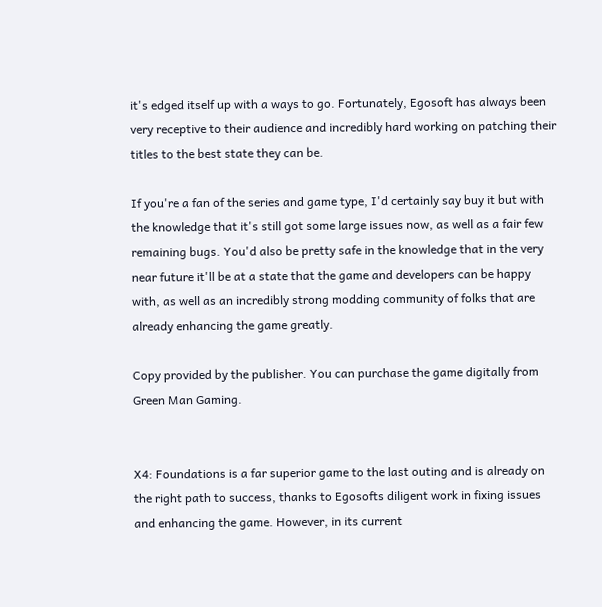it's edged itself up with a ways to go. Fortunately, Egosoft has always been very receptive to their audience and incredibly hard working on patching their titles to the best state they can be.

If you're a fan of the series and game type, I'd certainly say buy it but with the knowledge that it's still got some large issues now, as well as a fair few remaining bugs. You'd also be pretty safe in the knowledge that in the very near future it'll be at a state that the game and developers can be happy with, as well as an incredibly strong modding community of folks that are already enhancing the game greatly.

Copy provided by the publisher. You can purchase the game digitally from Green Man Gaming.


X4: Foundations is a far superior game to the last outing and is already on the right path to success, thanks to Egosofts diligent work in fixing issues and enhancing the game. However, in its current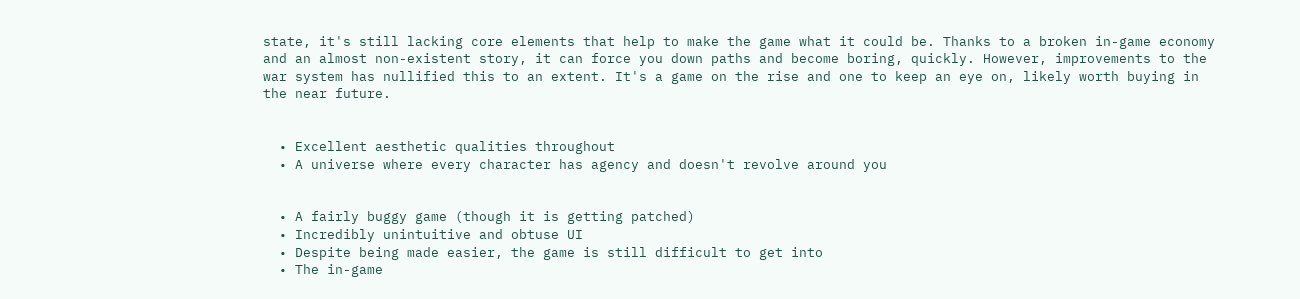state, it's still lacking core elements that help to make the game what it could be. Thanks to a broken in-game economy and an almost non-existent story, it can force you down paths and become boring, quickly. However, improvements to the war system has nullified this to an extent. It's a game on the rise and one to keep an eye on, likely worth buying in the near future.


  • Excellent aesthetic qualities throughout
  • A universe where every character has agency and doesn't revolve around you


  • A fairly buggy game (though it is getting patched)
  • Incredibly unintuitive and obtuse UI
  • Despite being made easier, the game is still difficult to get into
  • The in-game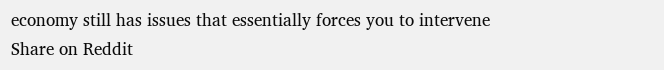economy still has issues that essentially forces you to intervene
Share on Reddit